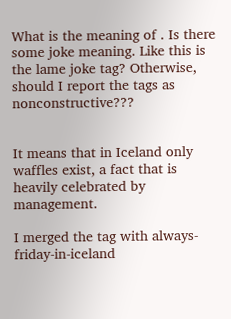What is the meaning of . Is there some joke meaning. Like this is the lame joke tag? Otherwise, should I report the tags as nonconstructive???


It means that in Iceland only waffles exist, a fact that is heavily celebrated by management.

I merged the tag with always-friday-in-iceland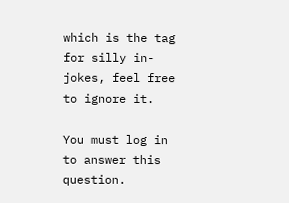which is the tag for silly in-jokes, feel free to ignore it.

You must log in to answer this question.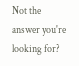Not the answer you're looking for?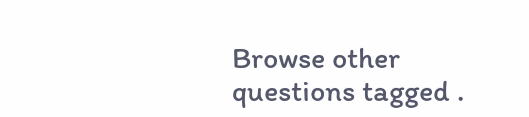Browse other questions tagged .